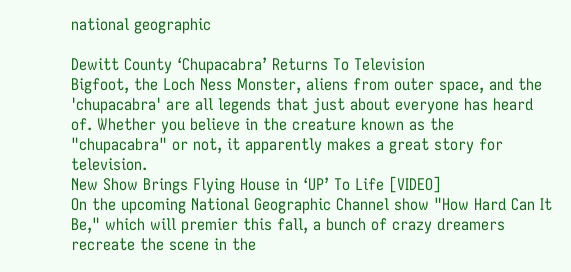national geographic

Dewitt County ‘Chupacabra’ Returns To Television
Bigfoot, the Loch Ness Monster, aliens from outer space, and the 'chupacabra' are all legends that just about everyone has heard of. Whether you believe in the creature known as the "chupacabra" or not, it apparently makes a great story for television.
New Show Brings Flying House in ‘UP’ To Life [VIDEO]
On the upcoming National Geographic Channel show "How Hard Can It Be," which will premier this fall, a bunch of crazy dreamers recreate the scene in the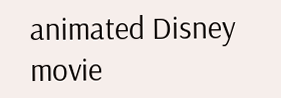animated Disney movie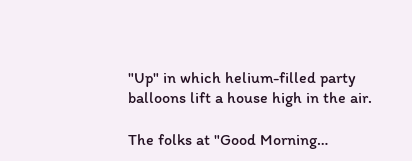"Up" in which helium-filled party balloons lift a house high in the air.

The folks at "Good Morning…